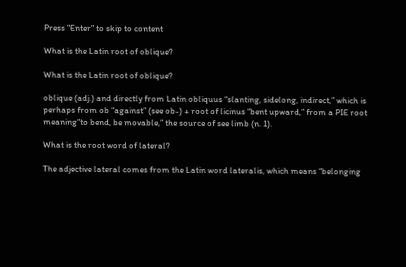Press "Enter" to skip to content

What is the Latin root of oblique?

What is the Latin root of oblique?

oblique (adj.) and directly from Latin obliquus “slanting, sidelong, indirect,” which is perhaps from ob “against” (see ob-) + root of licinus “bent upward,” from a PIE root meaning“to bend, be movable,” the source of see limb (n. 1).

What is the root word of lateral?

The adjective lateral comes from the Latin word lateralis, which means “belonging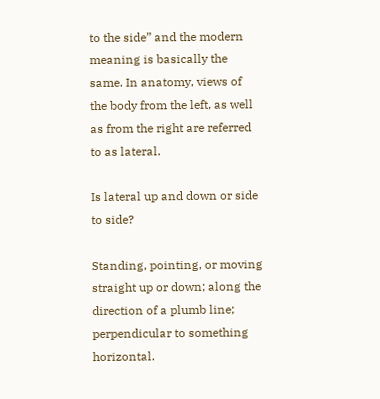to the side” and the modern meaning is basically the same. In anatomy, views of the body from the left, as well as from the right are referred to as lateral.

Is lateral up and down or side to side?

Standing, pointing, or moving straight up or down; along the direction of a plumb line; perpendicular to something horizontal.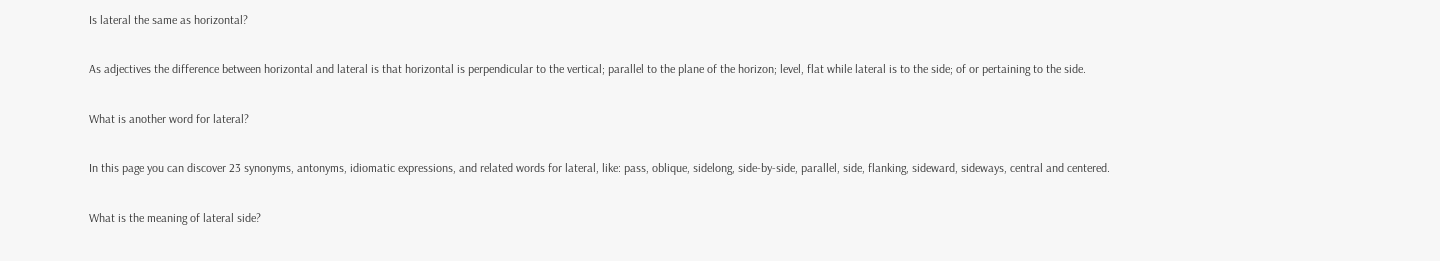Is lateral the same as horizontal?

As adjectives the difference between horizontal and lateral is that horizontal is perpendicular to the vertical; parallel to the plane of the horizon; level, flat while lateral is to the side; of or pertaining to the side.

What is another word for lateral?

In this page you can discover 23 synonyms, antonyms, idiomatic expressions, and related words for lateral, like: pass, oblique, sidelong, side-by-side, parallel, side, flanking, sideward, sideways, central and centered.

What is the meaning of lateral side?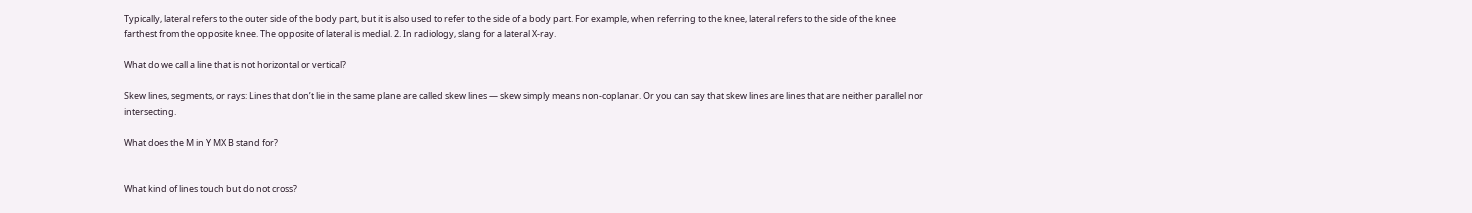Typically, lateral refers to the outer side of the body part, but it is also used to refer to the side of a body part. For example, when referring to the knee, lateral refers to the side of the knee farthest from the opposite knee. The opposite of lateral is medial. 2. In radiology, slang for a lateral X-ray.

What do we call a line that is not horizontal or vertical?

Skew lines, segments, or rays: Lines that don’t lie in the same plane are called skew lines — skew simply means non-coplanar. Or you can say that skew lines are lines that are neither parallel nor intersecting.

What does the M in Y MX B stand for?


What kind of lines touch but do not cross?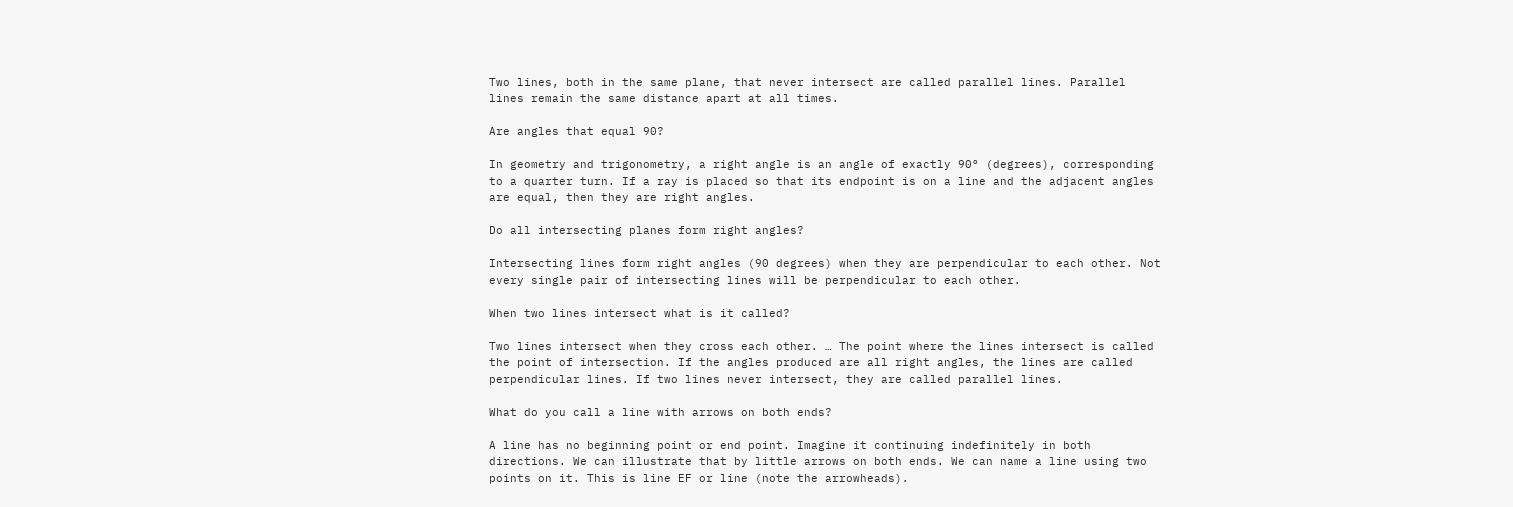Two lines, both in the same plane, that never intersect are called parallel lines. Parallel lines remain the same distance apart at all times.

Are angles that equal 90?

In geometry and trigonometry, a right angle is an angle of exactly 90° (degrees), corresponding to a quarter turn. If a ray is placed so that its endpoint is on a line and the adjacent angles are equal, then they are right angles.

Do all intersecting planes form right angles?

Intersecting lines form right angles (90 degrees) when they are perpendicular to each other. Not every single pair of intersecting lines will be perpendicular to each other.

When two lines intersect what is it called?

Two lines intersect when they cross each other. … The point where the lines intersect is called the point of intersection. If the angles produced are all right angles, the lines are called perpendicular lines. If two lines never intersect, they are called parallel lines.

What do you call a line with arrows on both ends?

A line has no beginning point or end point. Imagine it continuing indefinitely in both directions. We can illustrate that by little arrows on both ends. We can name a line using two points on it. This is line EF or line (note the arrowheads).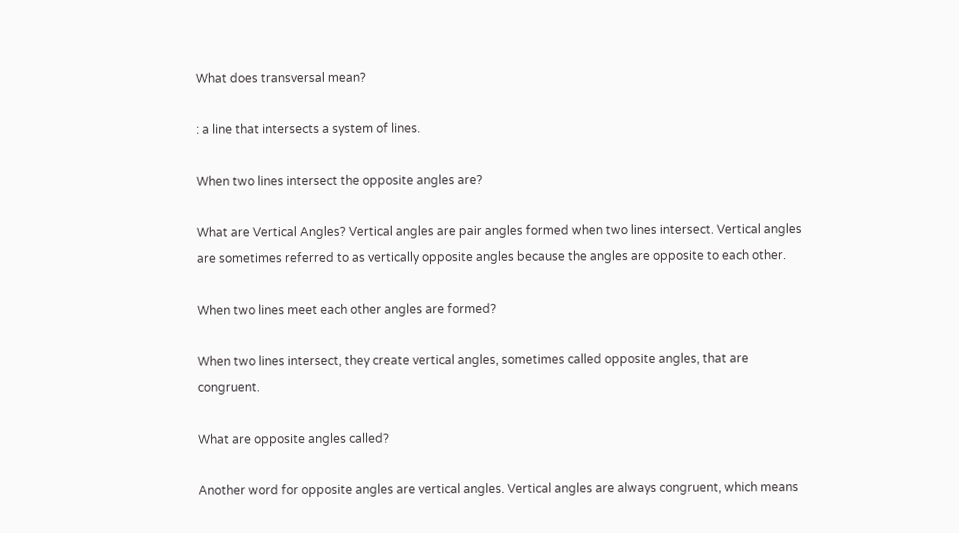What does transversal mean?

: a line that intersects a system of lines.

When two lines intersect the opposite angles are?

What are Vertical Angles? Vertical angles are pair angles formed when two lines intersect. Vertical angles are sometimes referred to as vertically opposite angles because the angles are opposite to each other.

When two lines meet each other angles are formed?

When two lines intersect, they create vertical angles, sometimes called opposite angles, that are congruent.

What are opposite angles called?

Another word for opposite angles are vertical angles. Vertical angles are always congruent, which means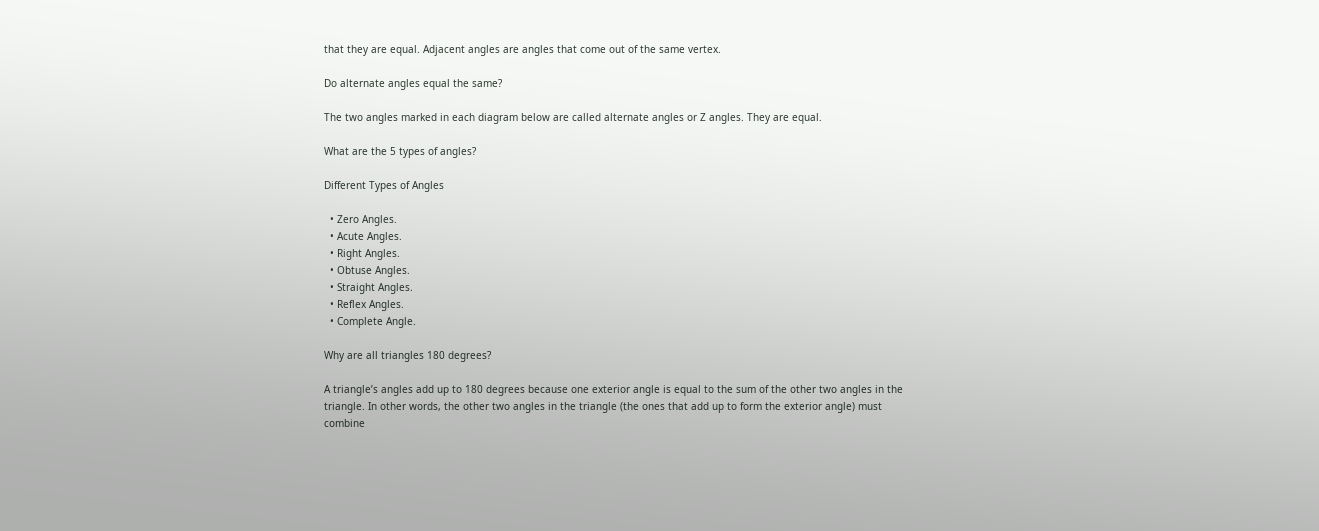that they are equal. Adjacent angles are angles that come out of the same vertex.

Do alternate angles equal the same?

The two angles marked in each diagram below are called alternate angles or Z angles. They are equal.

What are the 5 types of angles?

Different Types of Angles

  • Zero Angles.
  • Acute Angles.
  • Right Angles.
  • Obtuse Angles.
  • Straight Angles.
  • Reflex Angles.
  • Complete Angle.

Why are all triangles 180 degrees?

A triangle’s angles add up to 180 degrees because one exterior angle is equal to the sum of the other two angles in the triangle. In other words, the other two angles in the triangle (the ones that add up to form the exterior angle) must combine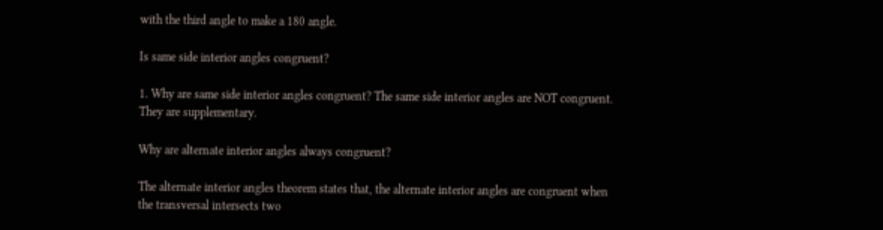with the third angle to make a 180 angle.

Is same side interior angles congruent?

1. Why are same side interior angles congruent? The same side interior angles are NOT congruent. They are supplementary.

Why are alternate interior angles always congruent?

The alternate interior angles theorem states that, the alternate interior angles are congruent when the transversal intersects two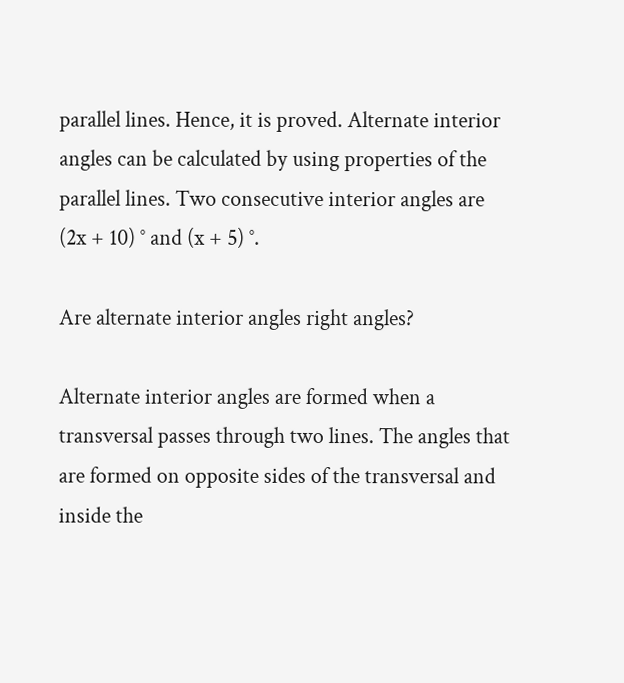parallel lines. Hence, it is proved. Alternate interior angles can be calculated by using properties of the parallel lines. Two consecutive interior angles are (2x + 10) ° and (x + 5) °.

Are alternate interior angles right angles?

Alternate interior angles are formed when a transversal passes through two lines. The angles that are formed on opposite sides of the transversal and inside the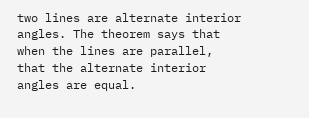two lines are alternate interior angles. The theorem says that when the lines are parallel, that the alternate interior angles are equal.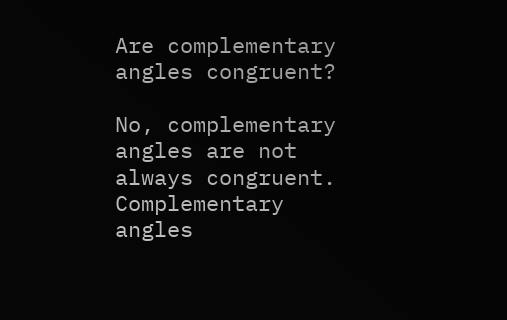Are complementary angles congruent?

No, complementary angles are not always congruent. Complementary angles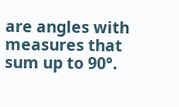are angles with measures that sum up to 90°.